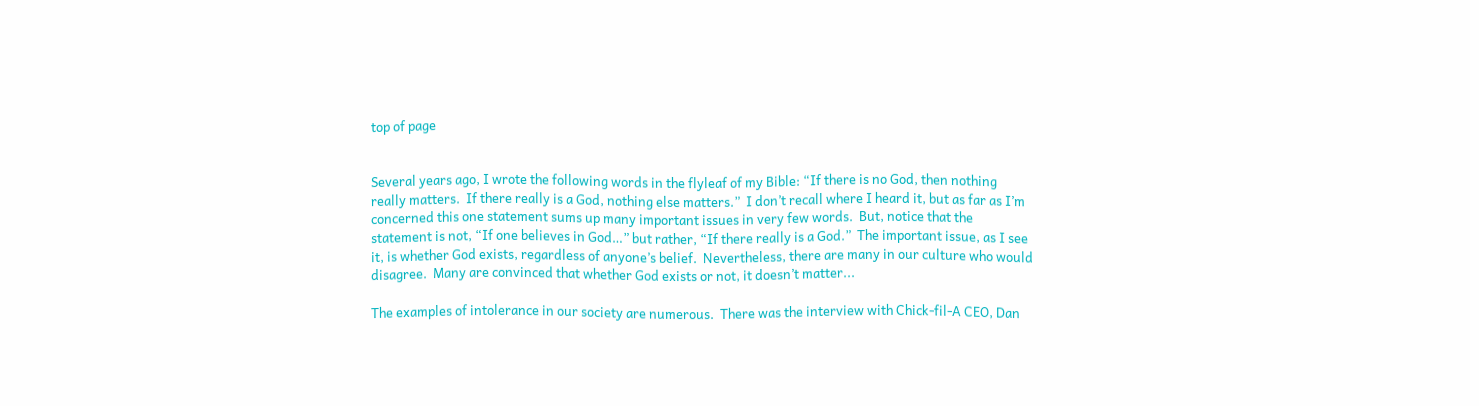top of page


Several years ago, I wrote the following words in the flyleaf of my Bible: “If there is no God, then nothing really matters.  If there really is a God, nothing else matters.”  I don’t recall where I heard it, but as far as I’m concerned this one statement sums up many important issues in very few words.  But, notice that the statement is not, “If one believes in God…” but rather, “If there really is a God.”  The important issue, as I see it, is whether God exists, regardless of anyone’s belief.  Nevertheless, there are many in our culture who would disagree.  Many are convinced that whether God exists or not, it doesn’t matter...

The examples of intolerance in our society are numerous.  There was the interview with Chick-fil-A CEO, Dan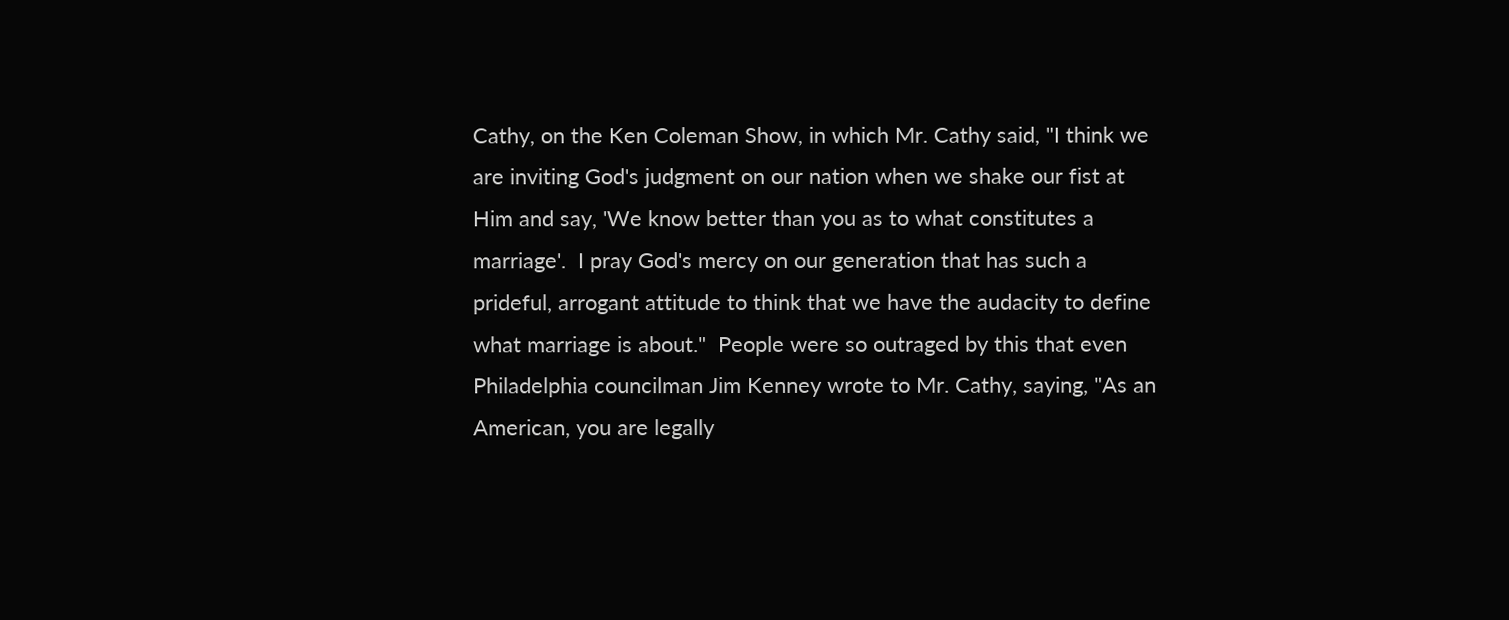Cathy, on the Ken Coleman Show, in which Mr. Cathy said, "I think we are inviting God's judgment on our nation when we shake our fist at Him and say, 'We know better than you as to what constitutes a marriage'.  I pray God's mercy on our generation that has such a prideful, arrogant attitude to think that we have the audacity to define what marriage is about."  People were so outraged by this that even Philadelphia councilman Jim Kenney wrote to Mr. Cathy, saying, "As an American, you are legally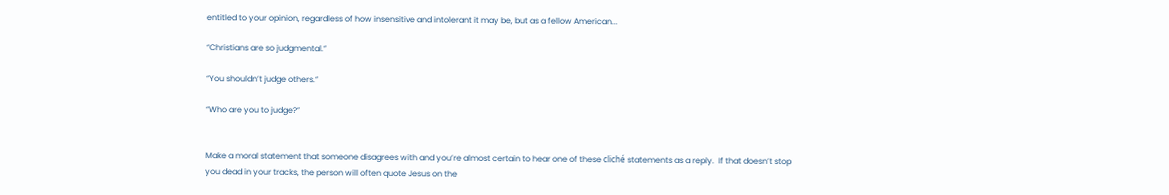entitled to your opinion, regardless of how insensitive and intolerant it may be, but as a fellow American...

“Christians are so judgmental.”

“You shouldn’t judge others.”

“Who are you to judge?”


Make a moral statement that someone disagrees with and you’re almost certain to hear one of these cliché statements as a reply.  If that doesn’t stop you dead in your tracks, the person will often quote Jesus on the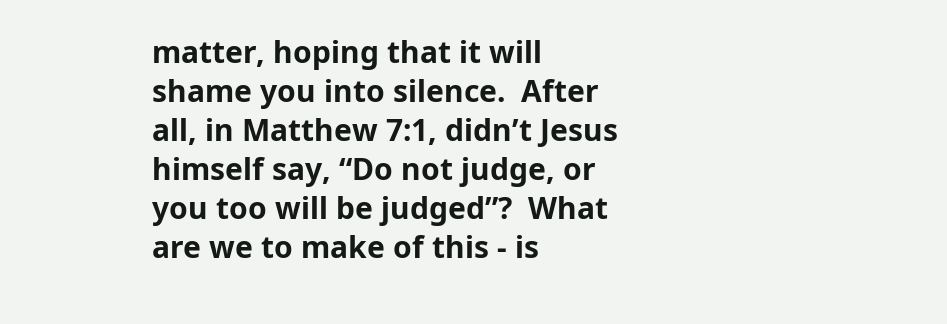matter, hoping that it will shame you into silence.  After all, in Matthew 7:1, didn’t Jesus himself say, “Do not judge, or you too will be judged”?  What are we to make of this - is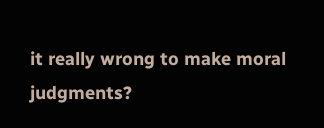it really wrong to make moral judgments?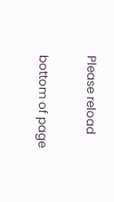Please reload

bottom of page